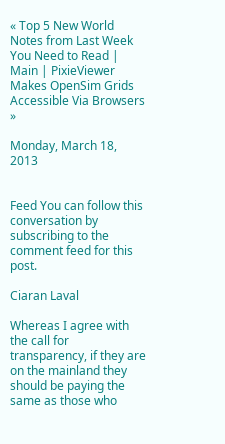« Top 5 New World Notes from Last Week You Need to Read | Main | PixieViewer Makes OpenSim Grids Accessible Via Browsers »

Monday, March 18, 2013


Feed You can follow this conversation by subscribing to the comment feed for this post.

Ciaran Laval

Whereas I agree with the call for transparency, if they are on the mainland they should be paying the same as those who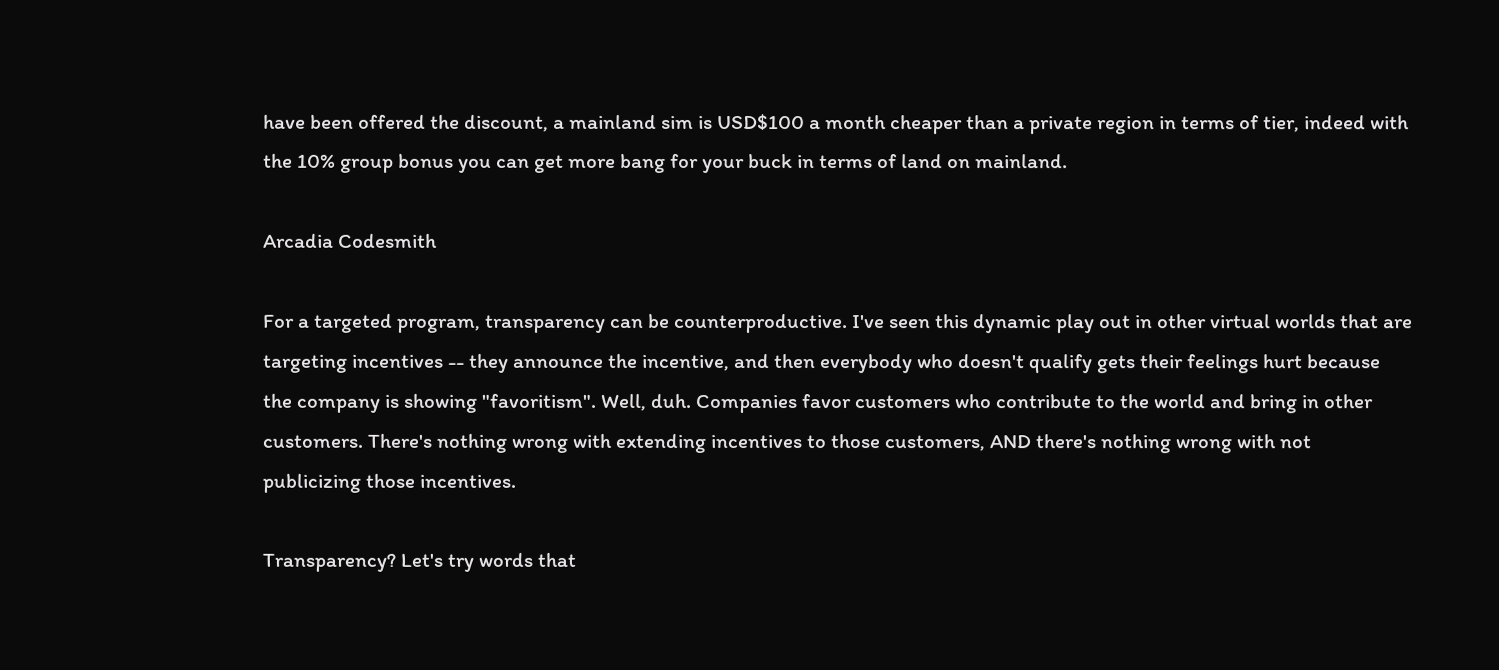have been offered the discount, a mainland sim is USD$100 a month cheaper than a private region in terms of tier, indeed with the 10% group bonus you can get more bang for your buck in terms of land on mainland.

Arcadia Codesmith

For a targeted program, transparency can be counterproductive. I've seen this dynamic play out in other virtual worlds that are targeting incentives -- they announce the incentive, and then everybody who doesn't qualify gets their feelings hurt because the company is showing "favoritism". Well, duh. Companies favor customers who contribute to the world and bring in other customers. There's nothing wrong with extending incentives to those customers, AND there's nothing wrong with not publicizing those incentives.

Transparency? Let's try words that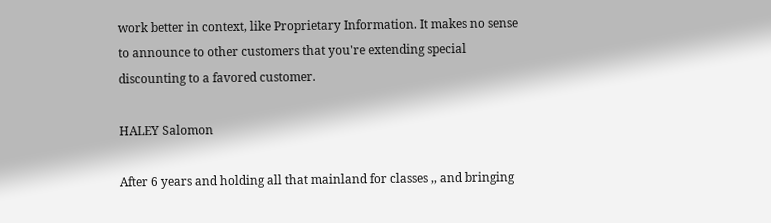work better in context, like Proprietary Information. It makes no sense to announce to other customers that you're extending special discounting to a favored customer.

HALEY Salomon

After 6 years and holding all that mainland for classes ,, and bringing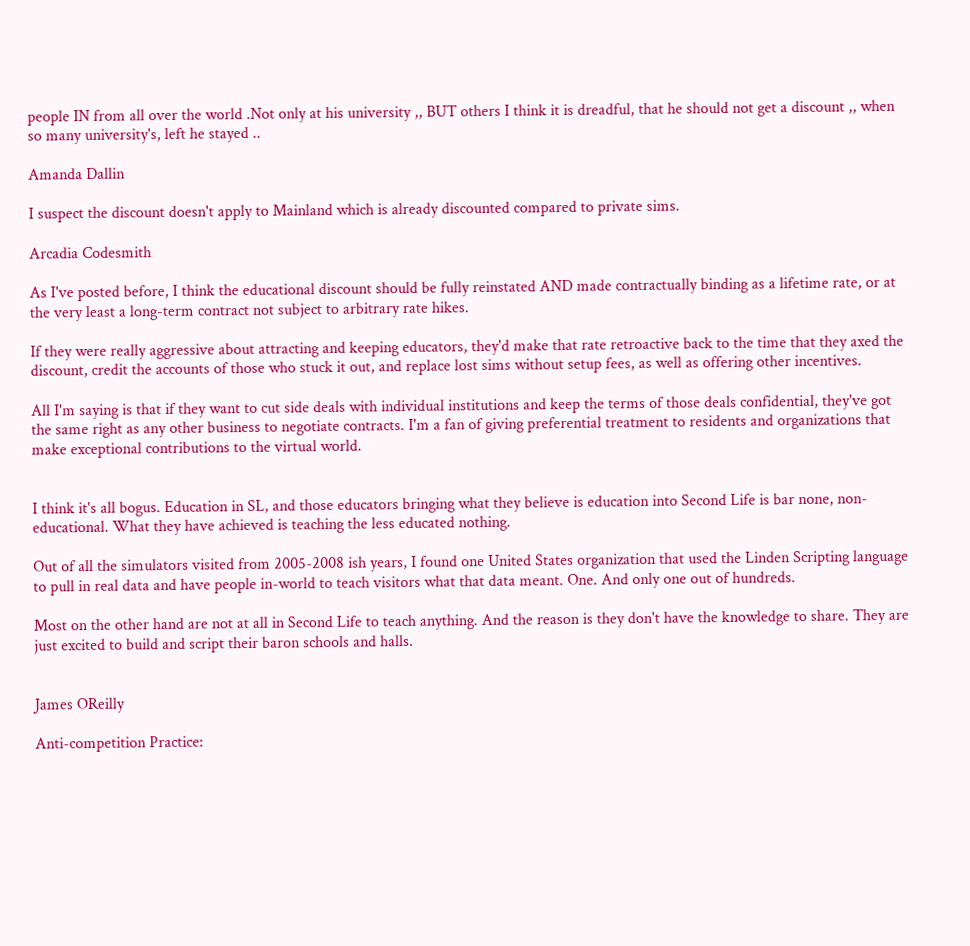people IN from all over the world .Not only at his university ,, BUT others I think it is dreadful, that he should not get a discount ,, when so many university's, left he stayed ..

Amanda Dallin

I suspect the discount doesn't apply to Mainland which is already discounted compared to private sims.

Arcadia Codesmith

As I've posted before, I think the educational discount should be fully reinstated AND made contractually binding as a lifetime rate, or at the very least a long-term contract not subject to arbitrary rate hikes.

If they were really aggressive about attracting and keeping educators, they'd make that rate retroactive back to the time that they axed the discount, credit the accounts of those who stuck it out, and replace lost sims without setup fees, as well as offering other incentives.

All I'm saying is that if they want to cut side deals with individual institutions and keep the terms of those deals confidential, they've got the same right as any other business to negotiate contracts. I'm a fan of giving preferential treatment to residents and organizations that make exceptional contributions to the virtual world.


I think it's all bogus. Education in SL, and those educators bringing what they believe is education into Second Life is bar none, non-educational. What they have achieved is teaching the less educated nothing.

Out of all the simulators visited from 2005-2008 ish years, I found one United States organization that used the Linden Scripting language to pull in real data and have people in-world to teach visitors what that data meant. One. And only one out of hundreds.

Most on the other hand are not at all in Second Life to teach anything. And the reason is they don't have the knowledge to share. They are just excited to build and script their baron schools and halls.


James OReilly

Anti-competition Practice: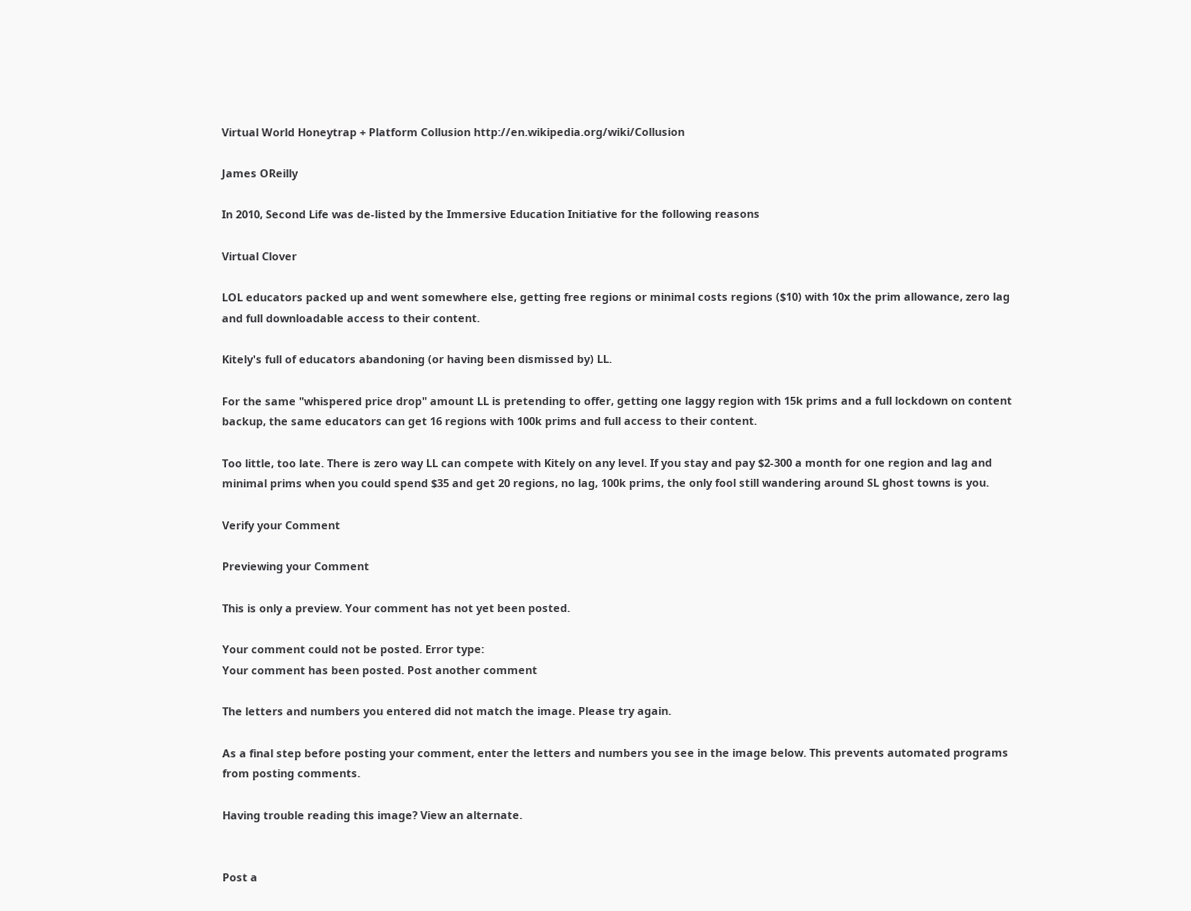Virtual World Honeytrap + Platform Collusion http://en.wikipedia.org/wiki/Collusion

James OReilly

In 2010, Second Life was de-listed by the Immersive Education Initiative for the following reasons

Virtual Clover

LOL educators packed up and went somewhere else, getting free regions or minimal costs regions ($10) with 10x the prim allowance, zero lag and full downloadable access to their content.

Kitely's full of educators abandoning (or having been dismissed by) LL.

For the same "whispered price drop" amount LL is pretending to offer, getting one laggy region with 15k prims and a full lockdown on content backup, the same educators can get 16 regions with 100k prims and full access to their content.

Too little, too late. There is zero way LL can compete with Kitely on any level. If you stay and pay $2-300 a month for one region and lag and minimal prims when you could spend $35 and get 20 regions, no lag, 100k prims, the only fool still wandering around SL ghost towns is you.

Verify your Comment

Previewing your Comment

This is only a preview. Your comment has not yet been posted.

Your comment could not be posted. Error type:
Your comment has been posted. Post another comment

The letters and numbers you entered did not match the image. Please try again.

As a final step before posting your comment, enter the letters and numbers you see in the image below. This prevents automated programs from posting comments.

Having trouble reading this image? View an alternate.


Post a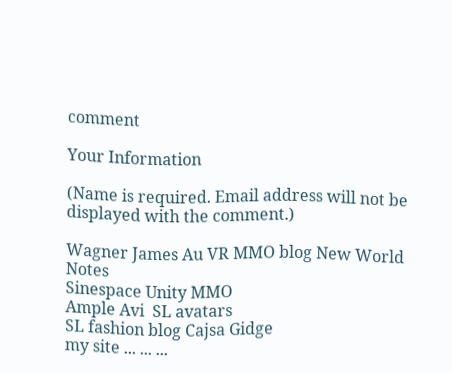comment

Your Information

(Name is required. Email address will not be displayed with the comment.)

Wagner James Au VR MMO blog New World Notes
Sinespace Unity MMO
Ample Avi  SL avatars
SL fashion blog Cajsa Gidge
my site ... ... ...